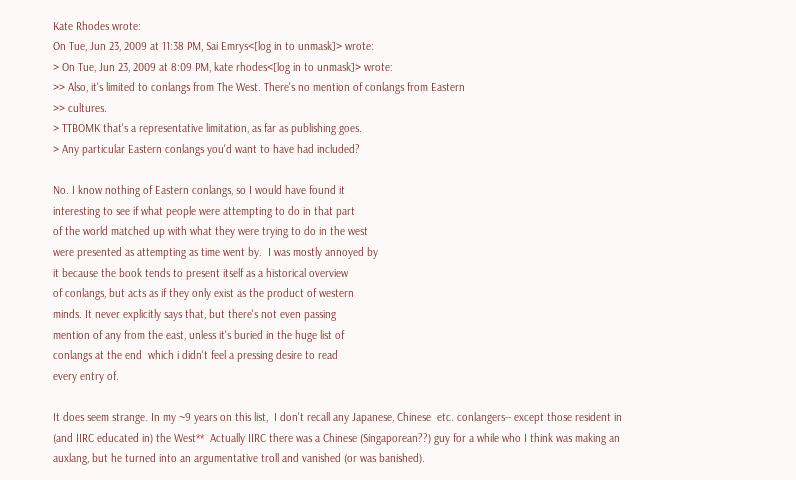Kate Rhodes wrote:
On Tue, Jun 23, 2009 at 11:38 PM, Sai Emrys<[log in to unmask]> wrote:
> On Tue, Jun 23, 2009 at 8:09 PM, kate rhodes<[log in to unmask]> wrote:
>> Also, it's limited to conlangs from The West. There's no mention of conlangs from Eastern
>> cultures.
> TTBOMK that's a representative limitation, as far as publishing goes.
> Any particular Eastern conlangs you'd want to have had included?

No. I know nothing of Eastern conlangs, so I would have found it
interesting to see if what people were attempting to do in that part
of the world matched up with what they were trying to do in the west
were presented as attempting as time went by.  I was mostly annoyed by
it because the book tends to present itself as a historical overview
of conlangs, but acts as if they only exist as the product of western
minds. It never explicitly says that, but there's not even passing
mention of any from the east, unless it's buried in the huge list of
conlangs at the end  which i didn't feel a pressing desire to read
every entry of.

It does seem strange. In my ~9 years on this list,  I don't recall any Japanese, Chinese  etc. conlangers-- except those resident in (and IIRC educated in) the West**  Actually IIRC there was a Chinese (Singaporean??) guy for a while who I think was making an auxlang, but he turned into an argumentative troll and vanished (or was banished).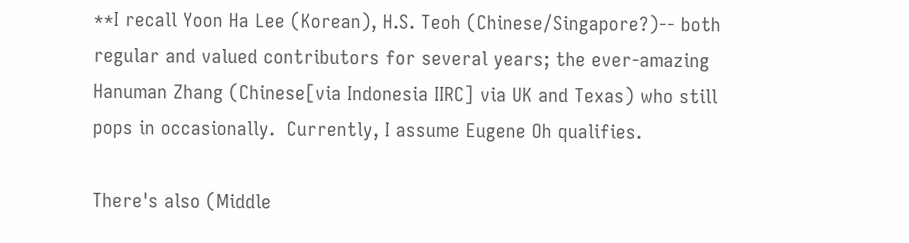**I recall Yoon Ha Lee (Korean), H.S. Teoh (Chinese/Singapore?)-- both regular and valued contributors for several years; the ever-amazing Hanuman Zhang (Chinese[via Indonesia IIRC] via UK and Texas) who still pops in occasionally.  Currently, I assume Eugene Oh qualifies.

There's also (Middle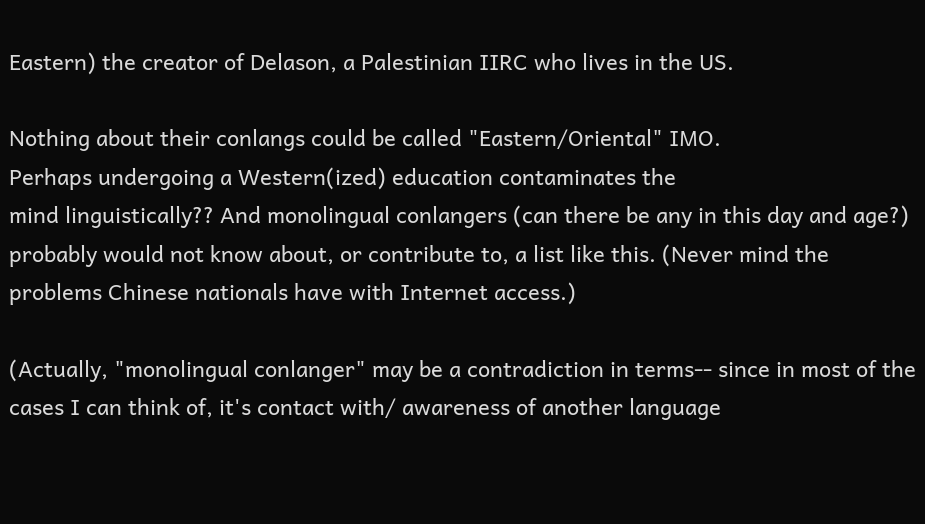Eastern) the creator of Delason, a Palestinian IIRC who lives in the US.

Nothing about their conlangs could be called "Eastern/Oriental" IMO.
Perhaps undergoing a Western(ized) education contaminates the
mind linguistically?? And monolingual conlangers (can there be any in this day and age?) probably would not know about, or contribute to, a list like this. (Never mind the problems Chinese nationals have with Internet access.)

(Actually, "monolingual conlanger" may be a contradiction in terms-- since in most of the cases I can think of, it's contact with/ awareness of another language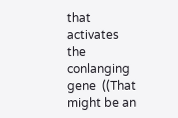that activates the conlanging gene  ((That might be an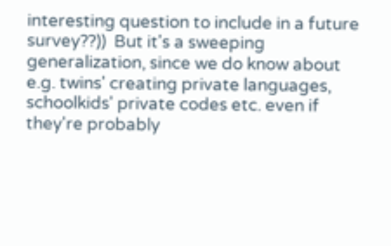interesting question to include in a future survey??))  But it's a sweeping generalization, since we do know about e.g. twins' creating private languages, schoolkids' private codes etc. even if they're probably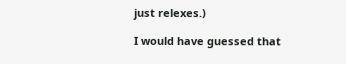just relexes.)

I would have guessed that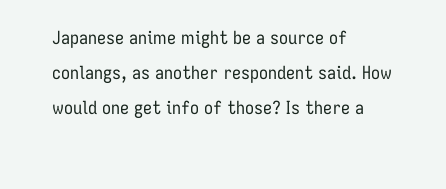Japanese anime might be a source of conlangs, as another respondent said. How would one get info of those? Is there a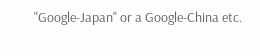"Google-Japan" or a Google-China etc.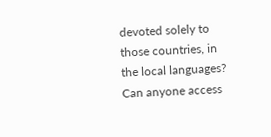devoted solely to those countries, in the local languages? Can anyone access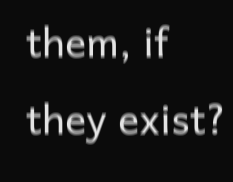them, if they exist?